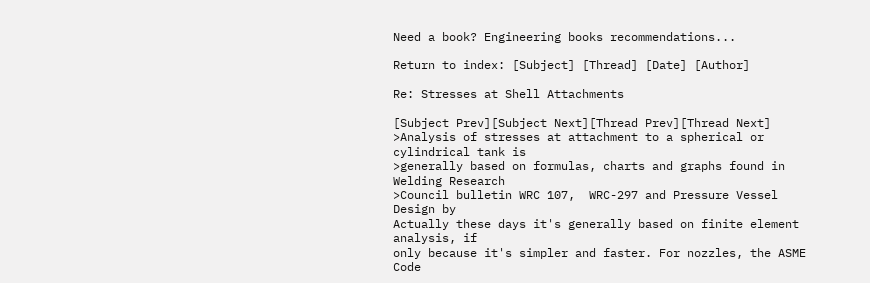Need a book? Engineering books recommendations...

Return to index: [Subject] [Thread] [Date] [Author]

Re: Stresses at Shell Attachments

[Subject Prev][Subject Next][Thread Prev][Thread Next]
>Analysis of stresses at attachment to a spherical or cylindrical tank is
>generally based on formulas, charts and graphs found in Welding Research
>Council bulletin WRC 107,  WRC-297 and Pressure Vessel Design by
Actually these days it's generally based on finite element analysis, if
only because it's simpler and faster. For nozzles, the ASME Code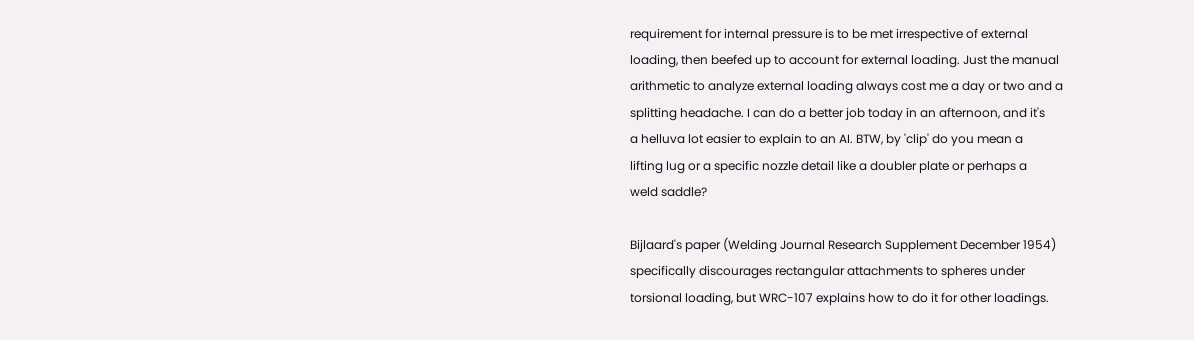requirement for internal pressure is to be met irrespective of external
loading, then beefed up to account for external loading. Just the manual
arithmetic to analyze external loading always cost me a day or two and a
splitting headache. I can do a better job today in an afternoon, and it's
a helluva lot easier to explain to an AI. BTW, by 'clip' do you mean a
lifting lug or a specific nozzle detail like a doubler plate or perhaps a
weld saddle?

Bijlaard's paper (Welding Journal Research Supplement December 1954)
specifically discourages rectangular attachments to spheres under
torsional loading, but WRC-107 explains how to do it for other loadings.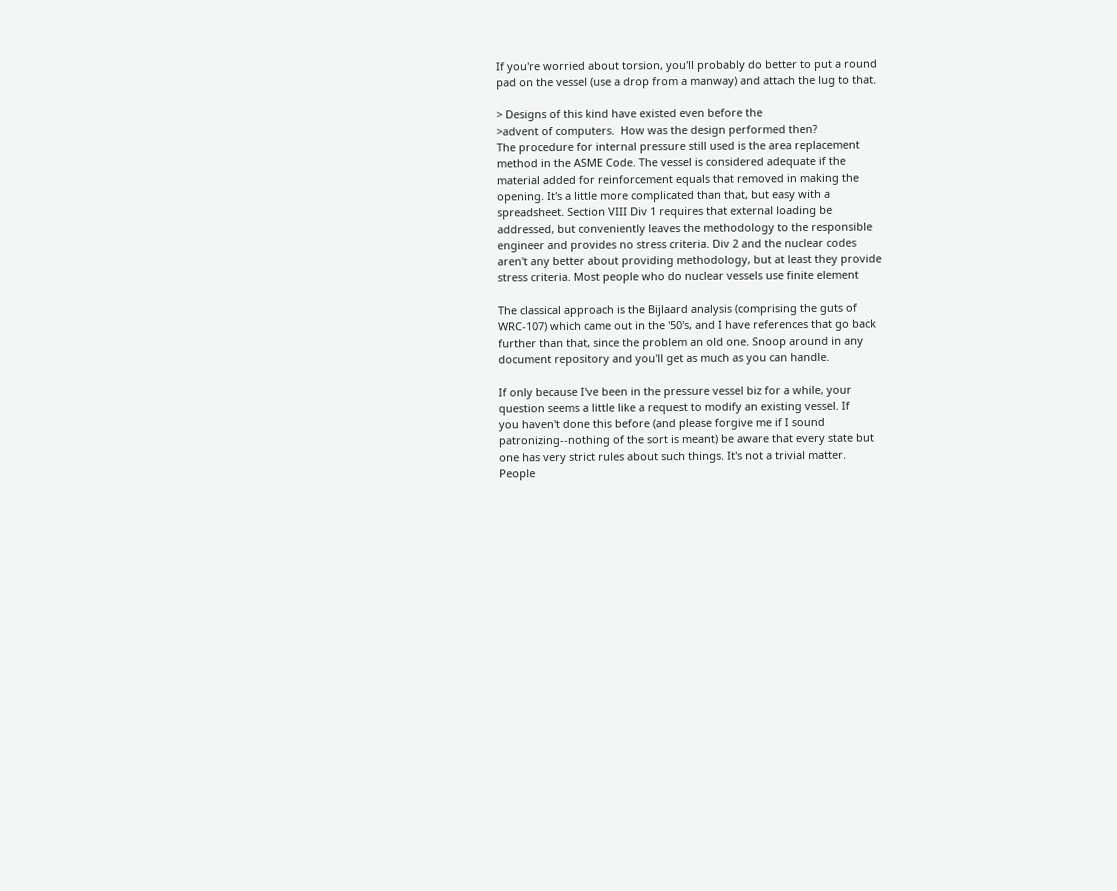If you're worried about torsion, you'll probably do better to put a round
pad on the vessel (use a drop from a manway) and attach the lug to that.

> Designs of this kind have existed even before the
>advent of computers.  How was the design performed then?
The procedure for internal pressure still used is the area replacement
method in the ASME Code. The vessel is considered adequate if the
material added for reinforcement equals that removed in making the
opening. It's a little more complicated than that, but easy with a
spreadsheet. Section VIII Div 1 requires that external loading be
addressed, but conveniently leaves the methodology to the responsible
engineer and provides no stress criteria. Div 2 and the nuclear codes
aren't any better about providing methodology, but at least they provide
stress criteria. Most people who do nuclear vessels use finite element

The classical approach is the Bijlaard analysis (comprising the guts of
WRC-107) which came out in the '50's, and I have references that go back
further than that, since the problem an old one. Snoop around in any
document repository and you'll get as much as you can handle.

If only because I've been in the pressure vessel biz for a while, your
question seems a little like a request to modify an existing vessel. If
you haven't done this before (and please forgive me if I sound
patronizing--nothing of the sort is meant) be aware that every state but
one has very strict rules about such things. It's not a trivial matter.
People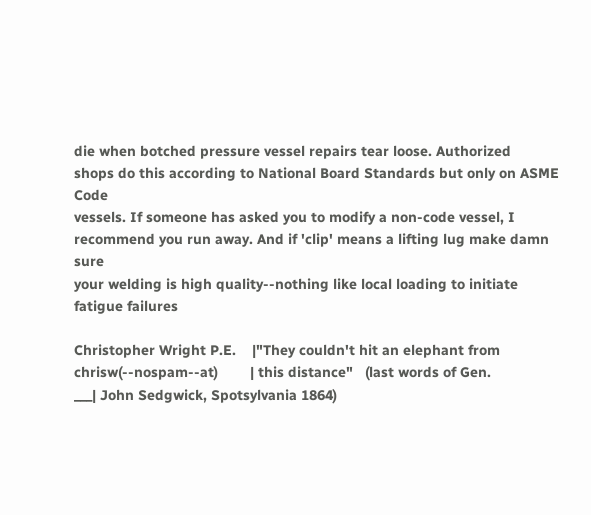die when botched pressure vessel repairs tear loose. Authorized
shops do this according to National Board Standards but only on ASME Code
vessels. If someone has asked you to modify a non-code vessel, I
recommend you run away. And if 'clip' means a lifting lug make damn sure
your welding is high quality--nothing like local loading to initiate
fatigue failures

Christopher Wright P.E.    |"They couldn't hit an elephant from
chrisw(--nospam--at)        | this distance"   (last words of Gen.
___| John Sedgwick, Spotsylvania 1864)